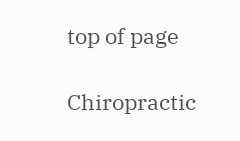top of page

Chiropractic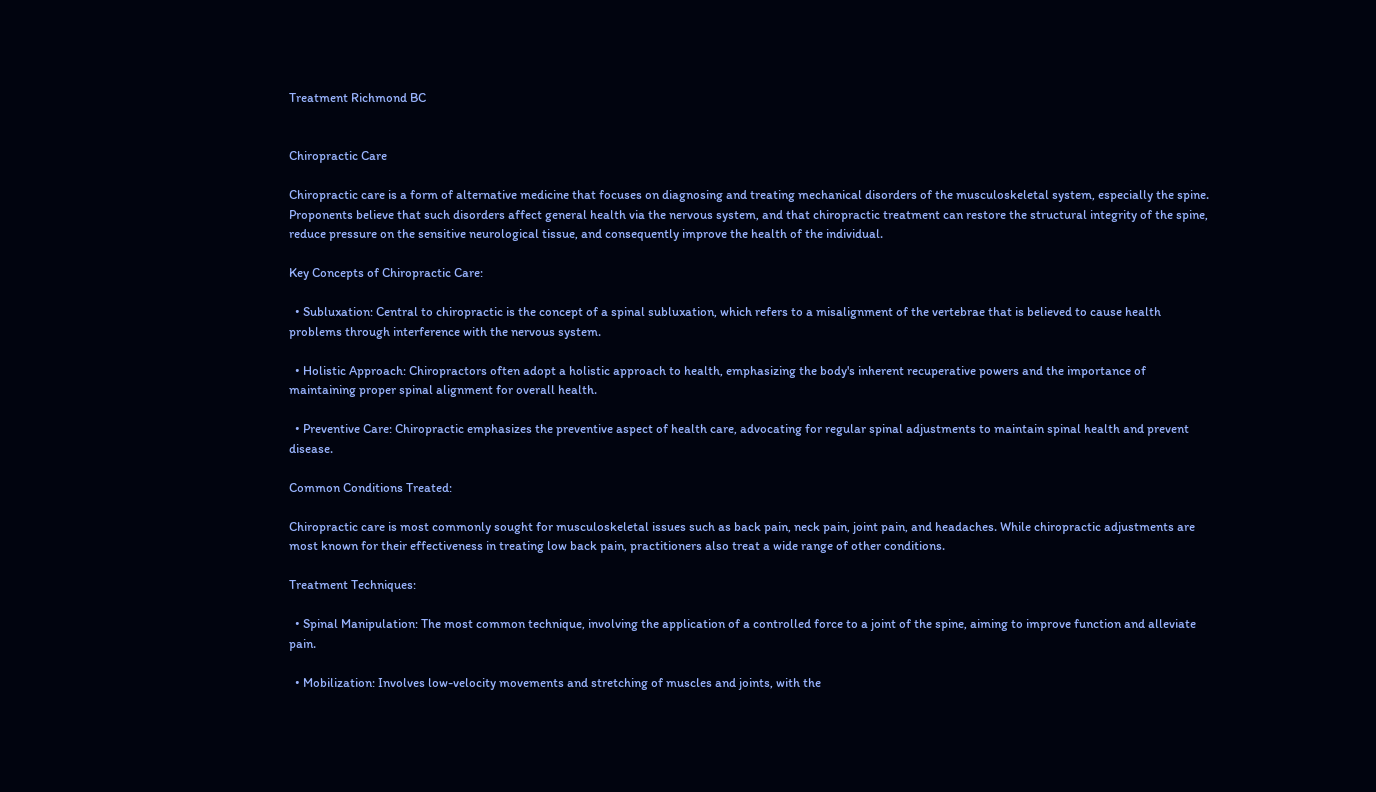Treatment Richmond BC


Chiropractic Care

Chiropractic care is a form of alternative medicine that focuses on diagnosing and treating mechanical disorders of the musculoskeletal system, especially the spine. Proponents believe that such disorders affect general health via the nervous system, and that chiropractic treatment can restore the structural integrity of the spine, reduce pressure on the sensitive neurological tissue, and consequently improve the health of the individual.

Key Concepts of Chiropractic Care:

  • Subluxation: Central to chiropractic is the concept of a spinal subluxation, which refers to a misalignment of the vertebrae that is believed to cause health problems through interference with the nervous system.

  • Holistic Approach: Chiropractors often adopt a holistic approach to health, emphasizing the body's inherent recuperative powers and the importance of maintaining proper spinal alignment for overall health.

  • Preventive Care: Chiropractic emphasizes the preventive aspect of health care, advocating for regular spinal adjustments to maintain spinal health and prevent disease.

Common Conditions Treated:

Chiropractic care is most commonly sought for musculoskeletal issues such as back pain, neck pain, joint pain, and headaches. While chiropractic adjustments are most known for their effectiveness in treating low back pain, practitioners also treat a wide range of other conditions.

Treatment Techniques:

  • Spinal Manipulation: The most common technique, involving the application of a controlled force to a joint of the spine, aiming to improve function and alleviate pain.

  • Mobilization: Involves low-velocity movements and stretching of muscles and joints, with the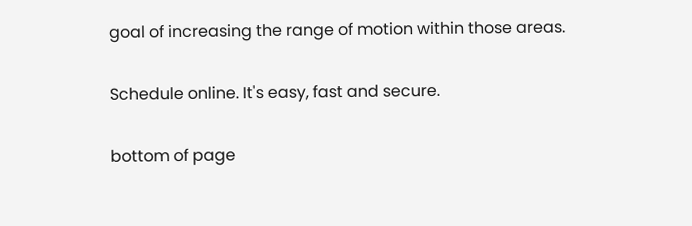goal of increasing the range of motion within those areas.

Schedule online. It's easy, fast and secure.

bottom of page